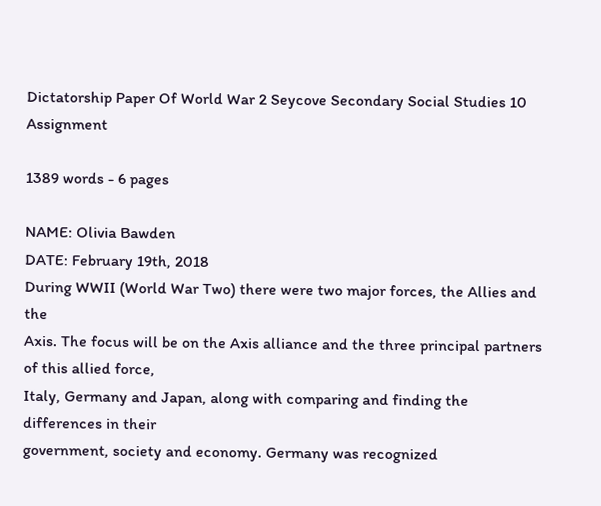Dictatorship Paper Of World War 2 Seycove Secondary Social Studies 10 Assignment

1389 words - 6 pages

NAME: Olivia Bawden
DATE: February 19th, 2018
During WWII (World War Two) there were two major forces, the Allies and the
Axis. The focus will be on the Axis alliance and the three principal partners of this allied force,
Italy, Germany and Japan, along with comparing and finding the differences in their
government, society and economy. Germany was recognized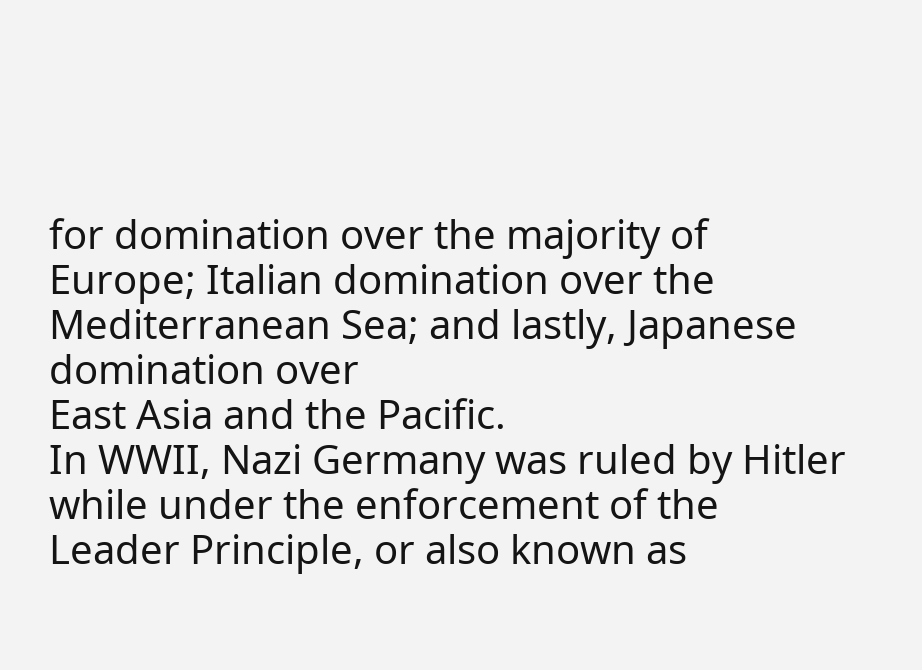for domination over the majority of
Europe; Italian domination over the Mediterranean Sea; and lastly, Japanese domination over
East Asia and the Pacific.
In WWII, Nazi Germany was ruled by Hitler while under the enforcement of the
Leader Principle, or also known as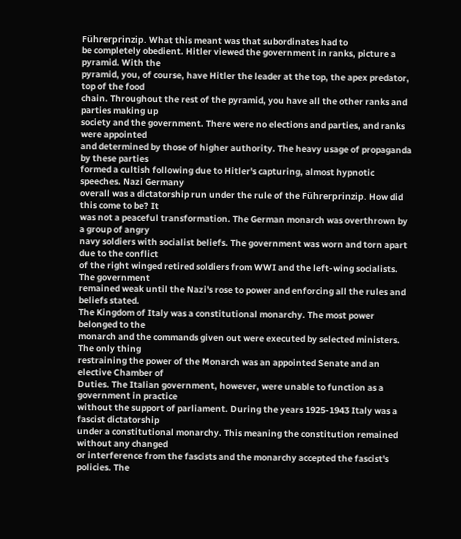Führerprinzip. What this meant was that subordinates had to
be completely obedient. Hitler viewed the government in ranks, picture a pyramid. With the
pyramid, you, of course, have Hitler the leader at the top, the apex predator, top of the food
chain. Throughout the rest of the pyramid, you have all the other ranks and parties making up
society and the government. There were no elections and parties, and ranks were appointed
and determined by those of higher authority. The heavy usage of propaganda by these parties
formed a cultish following due to Hitler's capturing, almost hypnotic speeches. Nazi Germany
overall was a dictatorship run under the rule of the Führerprinzip. How did this come to be? It
was not a peaceful transformation. The German monarch was overthrown by a group of angry
navy soldiers with socialist beliefs. The government was worn and torn apart due to the conflict
of the right winged retired soldiers from WWI and the left-wing socialists. The government
remained weak until the Nazi's rose to power and enforcing all the rules and beliefs stated.
The Kingdom of Italy was a constitutional monarchy. The most power belonged to the
monarch and the commands given out were executed by selected ministers. The only thing
restraining the power of the Monarch was an appointed Senate and an elective Chamber of
Duties. The Italian government, however, were unable to function as a government in practice
without the support of parliament. During the years 1925-1943 Italy was a fascist dictatorship
under a constitutional monarchy. This meaning the constitution remained without any changed
or interference from the fascists and the monarchy accepted the fascist's policies. The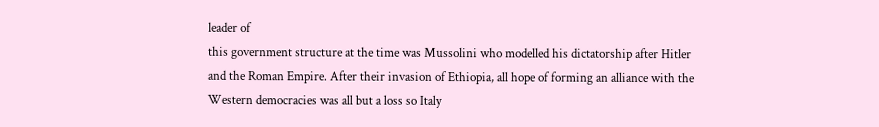leader of
this government structure at the time was Mussolini who modelled his dictatorship after Hitler
and the Roman Empire. After their invasion of Ethiopia, all hope of forming an alliance with the
Western democracies was all but a loss so Italy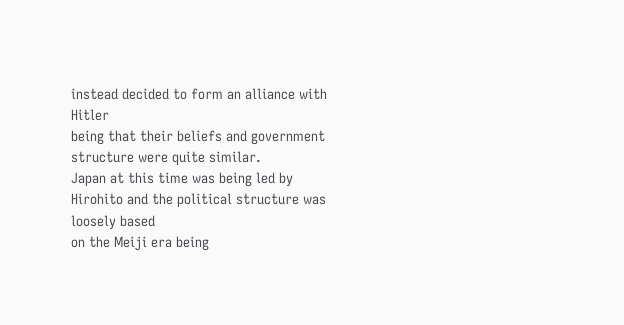instead decided to form an alliance with Hitler
being that their beliefs and government structure were quite similar.
Japan at this time was being led by Hirohito and the political structure was loosely based
on the Meiji era being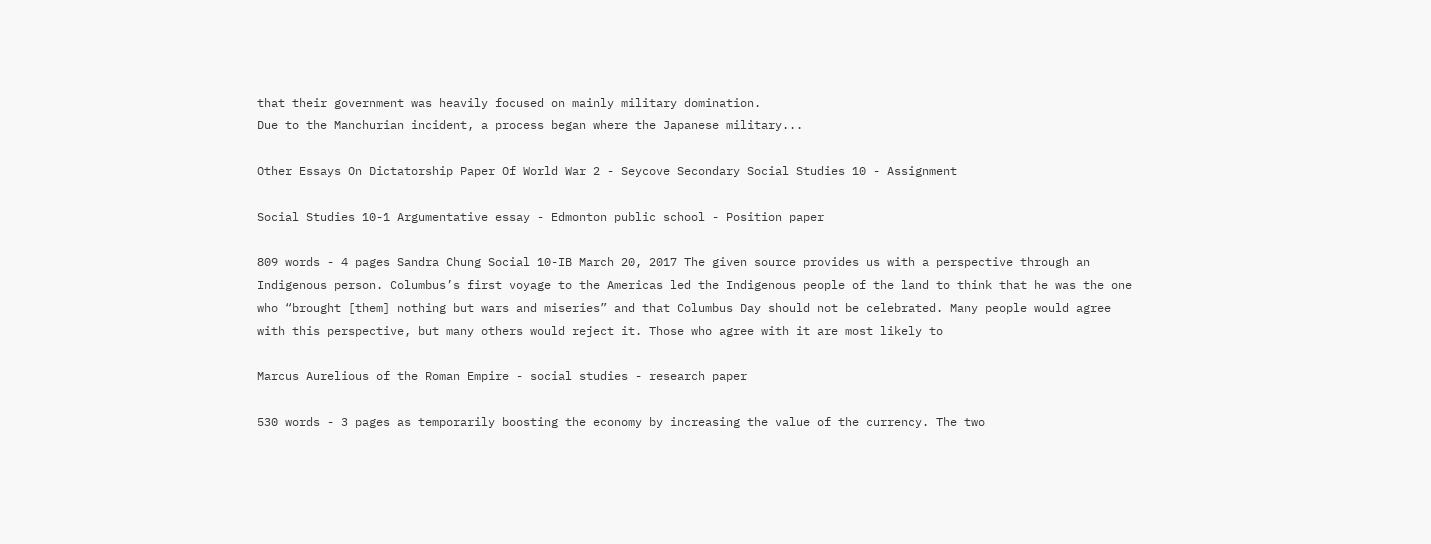that their government was heavily focused on mainly military domination.
Due to the Manchurian incident, a process began where the Japanese military...

Other Essays On Dictatorship Paper Of World War 2 - Seycove Secondary Social Studies 10 - Assignment

Social Studies 10-1 Argumentative essay - Edmonton public school - Position paper

809 words - 4 pages Sandra Chung Social 10-IB March 20, 2017 The given source provides us with a perspective through an Indigenous person. Columbus’s first voyage to the Americas led the Indigenous people of the land to think that he was the one who “brought [them] nothing but wars and miseries” and that Columbus Day should not be celebrated. Many people would agree with this perspective, but many others would reject it. Those who agree with it are most likely to

Marcus Aurelious of the Roman Empire - social studies - research paper

530 words - 3 pages as temporarily boosting the economy by increasing the value of the currency. The two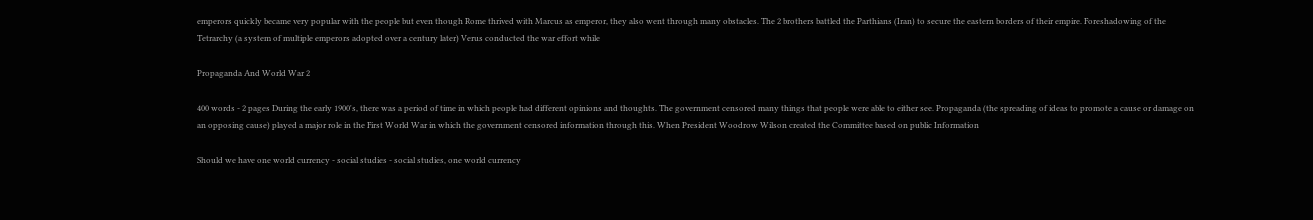emperors quickly became very popular with the people but even though Rome thrived with Marcus as emperor, they also went through many obstacles. The 2 brothers battled the Parthians (Iran) to secure the eastern borders of their empire. Foreshadowing of the Tetrarchy (a system of multiple emperors adopted over a century later) Verus conducted the war effort while

Propaganda And World War 2

400 words - 2 pages During the early 1900's, there was a period of time in which people had different opinions and thoughts. The government censored many things that people were able to either see. Propaganda (the spreading of ideas to promote a cause or damage on an opposing cause) played a major role in the First World War in which the government censored information through this. When President Woodrow Wilson created the Committee based on public Information

Should we have one world currency - social studies - social studies, one world currency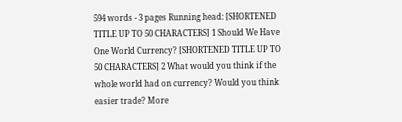594 words - 3 pages Running head: [SHORTENED TITLE UP TO 50 CHARACTERS] 1 Should We Have One World Currency? [SHORTENED TITLE UP TO 50 CHARACTERS] 2 What would you think if the whole world had on currency? Would you think easier trade? More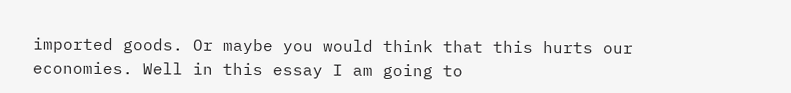imported goods. Or maybe you would think that this hurts our economies. Well in this essay I am going to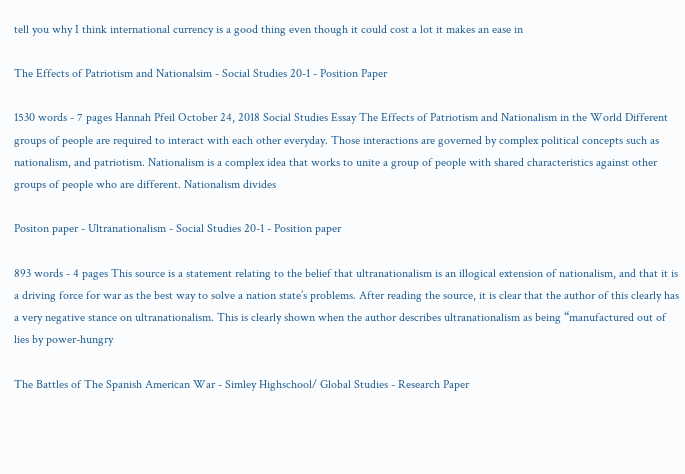tell you why I think international currency is a good thing even though it could cost a lot it makes an ease in

The Effects of Patriotism and Nationalsim - Social Studies 20-1 - Position Paper

1530 words - 7 pages Hannah Pfeil October 24, 2018 Social Studies Essay The Effects of Patriotism and Nationalism in the World Different groups of people are required to interact with each other everyday. Those interactions are governed by complex political concepts such as nationalism, and patriotism. Nationalism is a complex idea that works to unite a group of people with shared characteristics against other groups of people who are different. Nationalism divides

Positon paper - Ultranationalism - Social Studies 20-1 - Position paper

893 words - 4 pages This source is a statement relating to the belief that ultranationalism is an illogical extension of nationalism, and that it is a driving force for war as the best way to solve a nation state’s problems. After reading the source, it is clear that the author of this clearly has a very negative stance on ultranationalism. This is clearly shown when the author describes ultranationalism as being “manufactured out of lies by power-hungry

The Battles of The Spanish American War - Simley Highschool/ Global Studies - Research Paper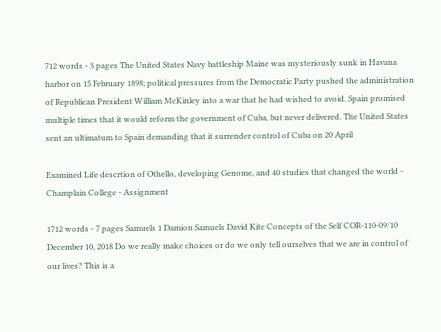712 words - 3 pages The United States Navy battleship Maine was mysteriously sunk in Havana harbor on 15 February 1898; political pressures from the Democratic Party pushed the administration of Republican President William McKinley into a war that he had wished to avoid. Spain promised multiple times that it would reform the government of Cuba, but never delivered. The United States sent an ultimatum to Spain demanding that it surrender control of Cuba on 20 April

Examined Life descrtion of Othello, developing Genome, and 40 studies that changed the world - Champlain College - Assignment

1712 words - 7 pages Samuels 1 Damion Samuels David Kite Concepts of the Self COR-110-09/10 December 10, 2018 Do we really make choices or do we only tell ourselves that we are in control of our lives? This is a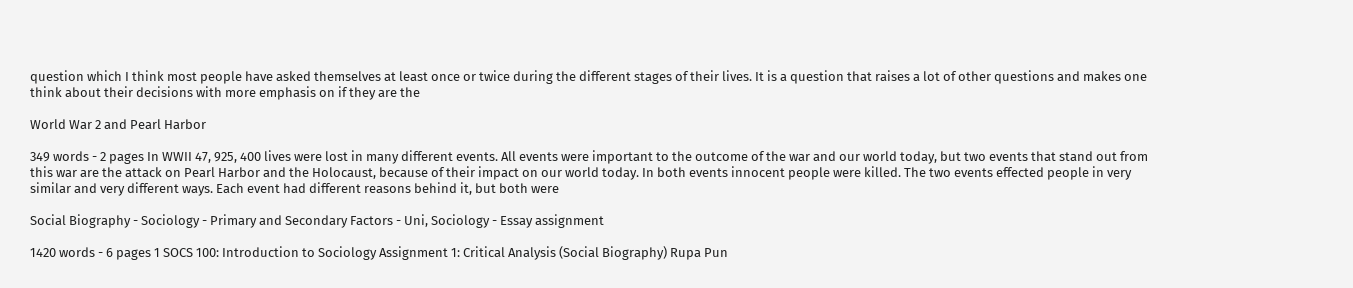question which I think most people have asked themselves at least once or twice during the different stages of their lives. It is a question that raises a lot of other questions and makes one think about their decisions with more emphasis on if they are the

World War 2 and Pearl Harbor

349 words - 2 pages In WWII 47, 925, 400 lives were lost in many different events. All events were important to the outcome of the war and our world today, but two events that stand out from this war are the attack on Pearl Harbor and the Holocaust, because of their impact on our world today. In both events innocent people were killed. The two events effected people in very similar and very different ways. Each event had different reasons behind it, but both were

Social Biography - Sociology - Primary and Secondary Factors - Uni, Sociology - Essay assignment

1420 words - 6 pages 1 SOCS 100: Introduction to Sociology Assignment 1: Critical Analysis (Social Biography) Rupa Pun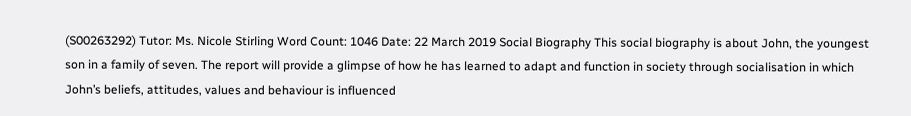(S00263292) Tutor: Ms. Nicole Stirling Word Count: 1046 Date: 22 March 2019 Social Biography This social biography is about John, the youngest son in a family of seven. The report will provide a glimpse of how he has learned to adapt and function in society through socialisation in which John’s beliefs, attitudes, values and behaviour is influenced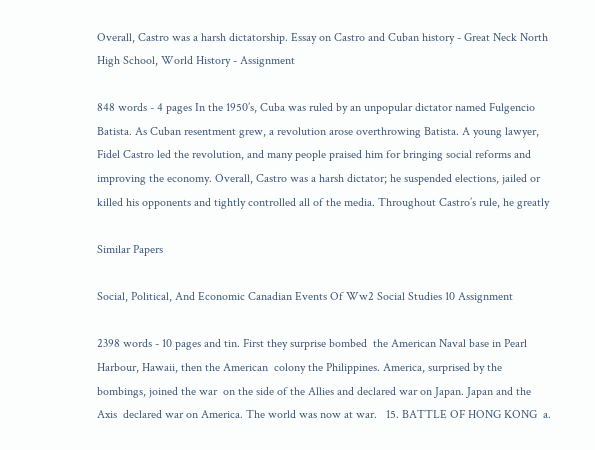Overall, Castro was a harsh dictatorship. Essay on Castro and Cuban history - Great Neck North High School, World History - Assignment

848 words - 4 pages In the 1950’s, Cuba was ruled by an unpopular dictator named Fulgencio Batista. As Cuban resentment grew, a revolution arose overthrowing Batista. A young lawyer, Fidel Castro led the revolution, and many people praised him for bringing social reforms and improving the economy. Overall, Castro was a harsh dictator; he suspended elections, jailed or killed his opponents and tightly controlled all of the media. Throughout Castro’s rule, he greatly

Similar Papers

Social, Political, And Economic Canadian Events Of Ww2 Social Studies 10 Assignment

2398 words - 10 pages and tin. First they surprise bombed  the American Naval base in Pearl Harbour, Hawaii, then the American  colony the Philippines. America, surprised by the bombings, joined the war  on the side of the Allies and declared war on Japan. Japan and the Axis  declared war on America. The world was now at war.   15. BATTLE OF HONG KONG  a.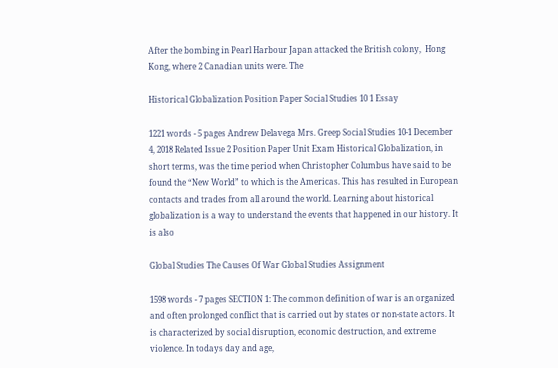After the bombing in Pearl Harbour Japan attacked the British colony,  Hong Kong, where 2 Canadian units were. The

Historical Globalization Position Paper Social Studies 10 1 Essay

1221 words - 5 pages Andrew Delavega Mrs. Greep Social Studies 10-1 December 4, 2018 Related Issue 2 Position Paper Unit Exam Historical Globalization, in short terms, was the time period when Christopher Columbus have said to be found the “New World” to which is the Americas. This has resulted in European contacts and trades from all around the world. Learning about historical globalization is a way to understand the events that happened in our history. It is also

Global Studies The Causes Of War Global Studies Assignment

1598 words - 7 pages SECTION 1: The common definition of war is an organized and often prolonged conflict that is carried out by states or non-state actors. It is characterized by social disruption, economic destruction, and extreme violence. In todays day and age,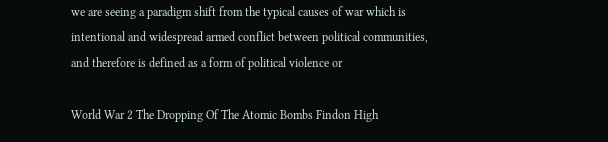we are seeing a paradigm shift from the typical causes of war which is intentional and widespread armed conflict between political communities, and therefore is defined as a form of political violence or

World War 2 The Dropping Of The Atomic Bombs Findon High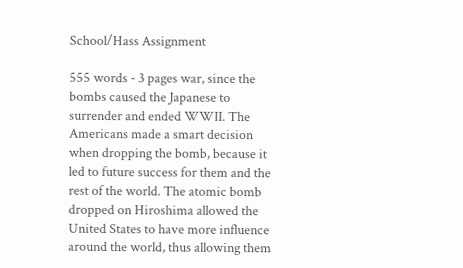School/Hass Assignment

555 words - 3 pages war, since the bombs caused the Japanese to surrender and ended WWII. The Americans made a smart decision when dropping the bomb, because it led to future success for them and the rest of the world. The atomic bomb dropped on Hiroshima allowed the United States to have more influence around the world, thus allowing them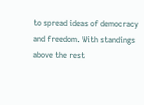to spread ideas of democracy and freedom. With standings above the rest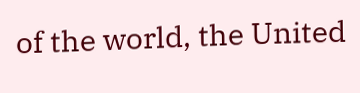of the world, the United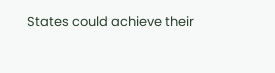States could achieve their